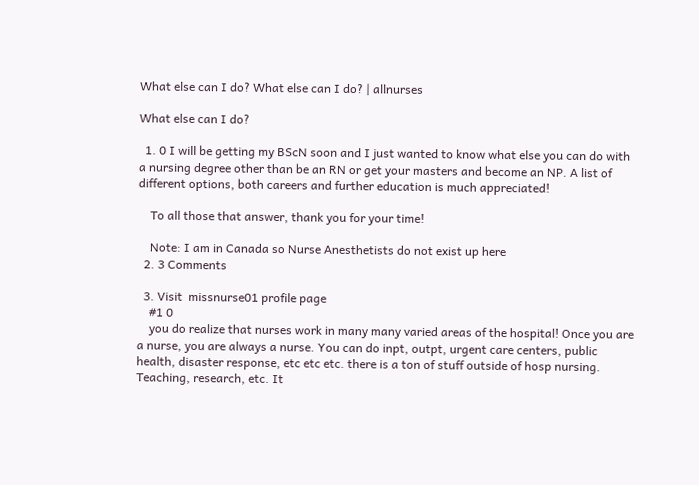What else can I do? What else can I do? | allnurses

What else can I do?

  1. 0 I will be getting my BScN soon and I just wanted to know what else you can do with a nursing degree other than be an RN or get your masters and become an NP. A list of different options, both careers and further education is much appreciated!

    To all those that answer, thank you for your time!

    Note: I am in Canada so Nurse Anesthetists do not exist up here
  2. 3 Comments

  3. Visit  missnurse01 profile page
    #1 0
    you do realize that nurses work in many many varied areas of the hospital! Once you are a nurse, you are always a nurse. You can do inpt, outpt, urgent care centers, public health, disaster response, etc etc etc. there is a ton of stuff outside of hosp nursing. Teaching, research, etc. It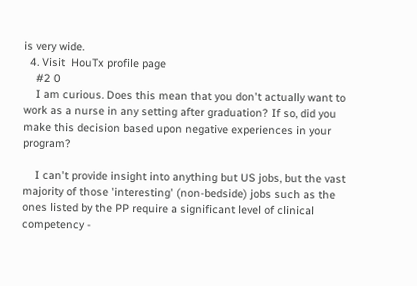is very wide.
  4. Visit  HouTx profile page
    #2 0
    I am curious. Does this mean that you don't actually want to work as a nurse in any setting after graduation? If so, did you make this decision based upon negative experiences in your program?

    I can't provide insight into anything but US jobs, but the vast majority of those 'interesting' (non-bedside) jobs such as the ones listed by the PP require a significant level of clinical competency -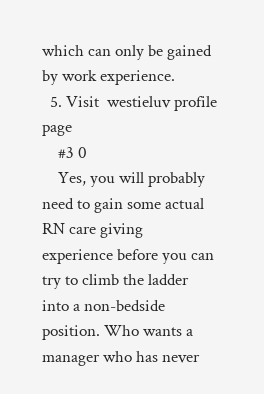which can only be gained by work experience.
  5. Visit  westieluv profile page
    #3 0
    Yes, you will probably need to gain some actual RN care giving experience before you can try to climb the ladder into a non-bedside position. Who wants a manager who has never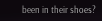been in their shoes?